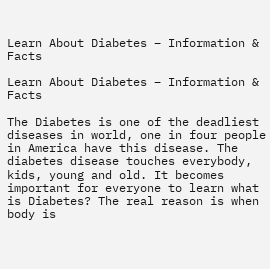Learn About Diabetes – Information & Facts

Learn About Diabetes – Information & Facts

The Diabetes is one of the deadliest diseases in world, one in four people in America have this disease. The diabetes disease touches everybody, kids, young and old. It becomes important for everyone to learn what is Diabetes? The real reason is when body is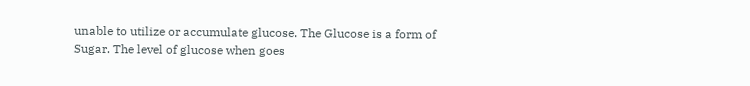unable to utilize or accumulate glucose. The Glucose is a form of Sugar. The level of glucose when goes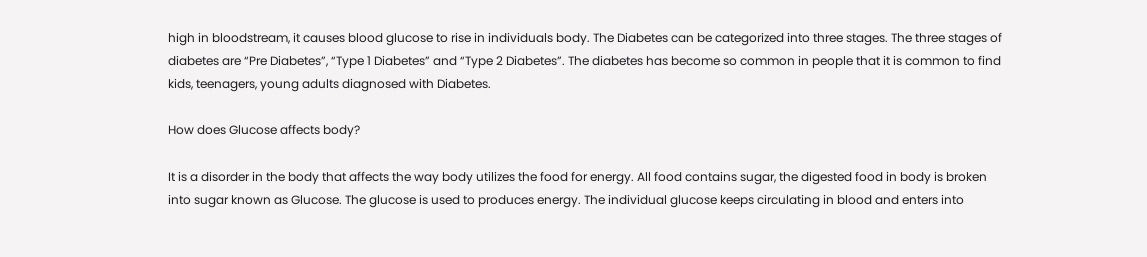high in bloodstream, it causes blood glucose to rise in individuals body. The Diabetes can be categorized into three stages. The three stages of diabetes are “Pre Diabetes”, “Type 1 Diabetes” and “Type 2 Diabetes”. The diabetes has become so common in people that it is common to find kids, teenagers, young adults diagnosed with Diabetes.

How does Glucose affects body?

It is a disorder in the body that affects the way body utilizes the food for energy. All food contains sugar, the digested food in body is broken into sugar known as Glucose. The glucose is used to produces energy. The individual glucose keeps circulating in blood and enters into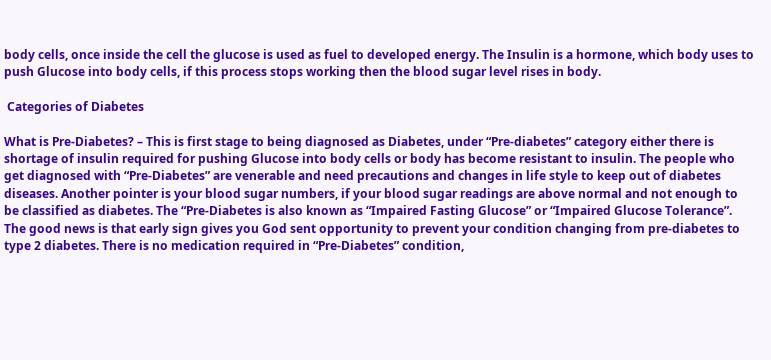body cells, once inside the cell the glucose is used as fuel to developed energy. The Insulin is a hormone, which body uses to push Glucose into body cells, if this process stops working then the blood sugar level rises in body.

 Categories of Diabetes

What is Pre-Diabetes? – This is first stage to being diagnosed as Diabetes, under “Pre-diabetes” category either there is shortage of insulin required for pushing Glucose into body cells or body has become resistant to insulin. The people who get diagnosed with “Pre-Diabetes” are venerable and need precautions and changes in life style to keep out of diabetes diseases. Another pointer is your blood sugar numbers, if your blood sugar readings are above normal and not enough to be classified as diabetes. The “Pre-Diabetes is also known as “Impaired Fasting Glucose” or “Impaired Glucose Tolerance”. The good news is that early sign gives you God sent opportunity to prevent your condition changing from pre-diabetes to type 2 diabetes. There is no medication required in “Pre-Diabetes” condition,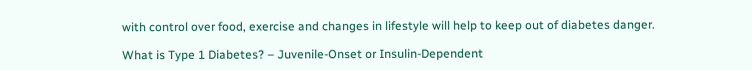with control over food, exercise and changes in lifestyle will help to keep out of diabetes danger.

What is Type 1 Diabetes? – Juvenile-Onset or Insulin-Dependent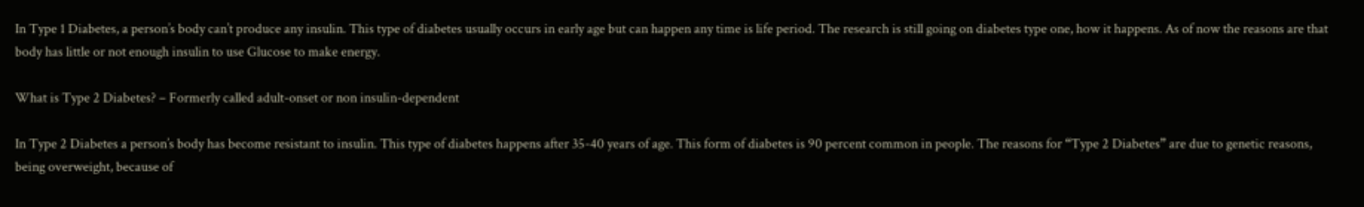In Type 1 Diabetes, a person’s body can’t produce any insulin. This type of diabetes usually occurs in early age but can happen any time is life period. The research is still going on diabetes type one, how it happens. As of now the reasons are that body has little or not enough insulin to use Glucose to make energy.

What is Type 2 Diabetes? – Formerly called adult-onset or non insulin-dependent

In Type 2 Diabetes a person’s body has become resistant to insulin. This type of diabetes happens after 35-40 years of age. This form of diabetes is 90 percent common in people. The reasons for “Type 2 Diabetes” are due to genetic reasons, being overweight, because of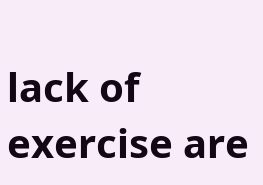lack of exercise are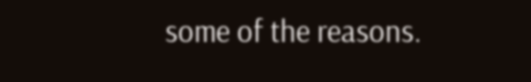some of the reasons.